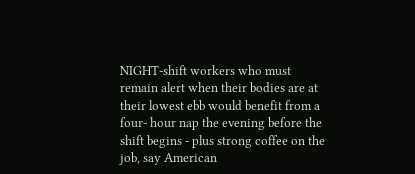NIGHT-shift workers who must remain alert when their bodies are at their lowest ebb would benefit from a four- hour nap the evening before the shift begins - plus strong coffee on the job, say American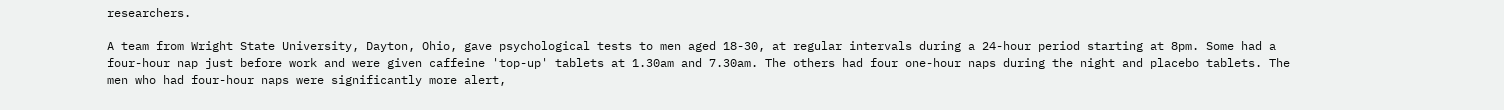researchers.

A team from Wright State University, Dayton, Ohio, gave psychological tests to men aged 18-30, at regular intervals during a 24-hour period starting at 8pm. Some had a four-hour nap just before work and were given caffeine 'top-up' tablets at 1.30am and 7.30am. The others had four one-hour naps during the night and placebo tablets. The men who had four-hour naps were significantly more alert,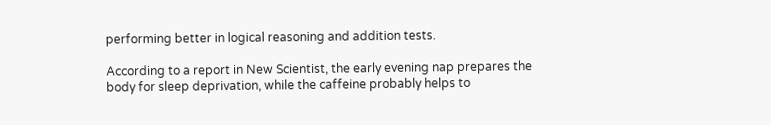performing better in logical reasoning and addition tests.

According to a report in New Scientist, the early evening nap prepares the body for sleep deprivation, while the caffeine probably helps to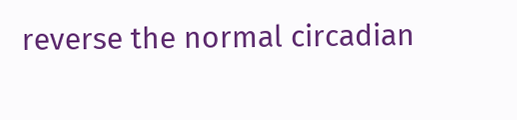reverse the normal circadian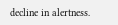decline in alertness.